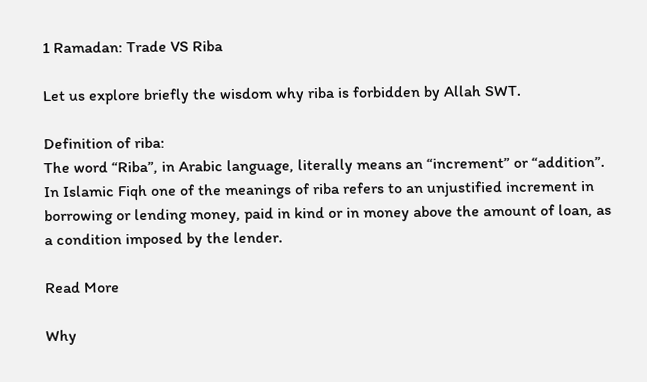1 Ramadan: Trade VS Riba

Let us explore briefly the wisdom why riba is forbidden by Allah SWT.

Definition of riba:
The word “Riba”, in Arabic language, literally means an “increment” or “addition”. In Islamic Fiqh one of the meanings of riba refers to an unjustified increment in borrowing or lending money, paid in kind or in money above the amount of loan, as a condition imposed by the lender.

Read More

Why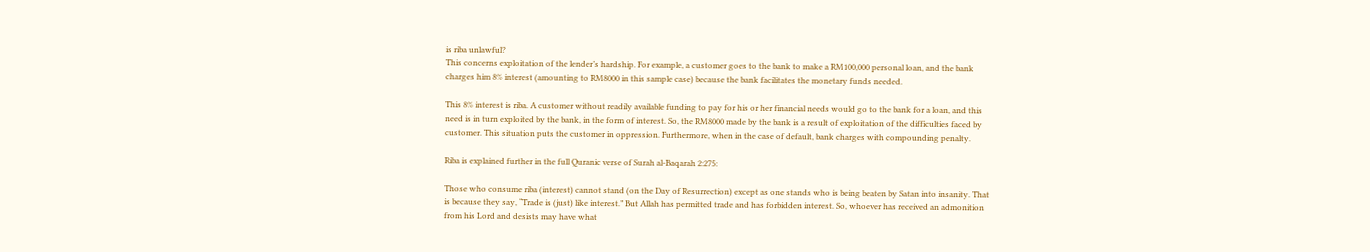is riba unlawful?
This concerns exploitation of the lender’s hardship. For example, a customer goes to the bank to make a RM100,000 personal loan, and the bank charges him 8% interest (amounting to RM8000 in this sample case) because the bank facilitates the monetary funds needed.

This 8% interest is riba. A customer without readily available funding to pay for his or her financial needs would go to the bank for a loan, and this need is in turn exploited by the bank, in the form of interest. So, the RM8000 made by the bank is a result of exploitation of the difficulties faced by customer. This situation puts the customer in oppression. Furthermore, when in the case of default, bank charges with compounding penalty.

Riba is explained further in the full Quranic verse of Surah al-Baqarah 2:275:

Those who consume riba (interest) cannot stand (on the Day of Resurrection) except as one stands who is being beaten by Satan into insanity. That is because they say, “Trade is (just) like interest.” But Allah has permitted trade and has forbidden interest. So, whoever has received an admonition from his Lord and desists may have what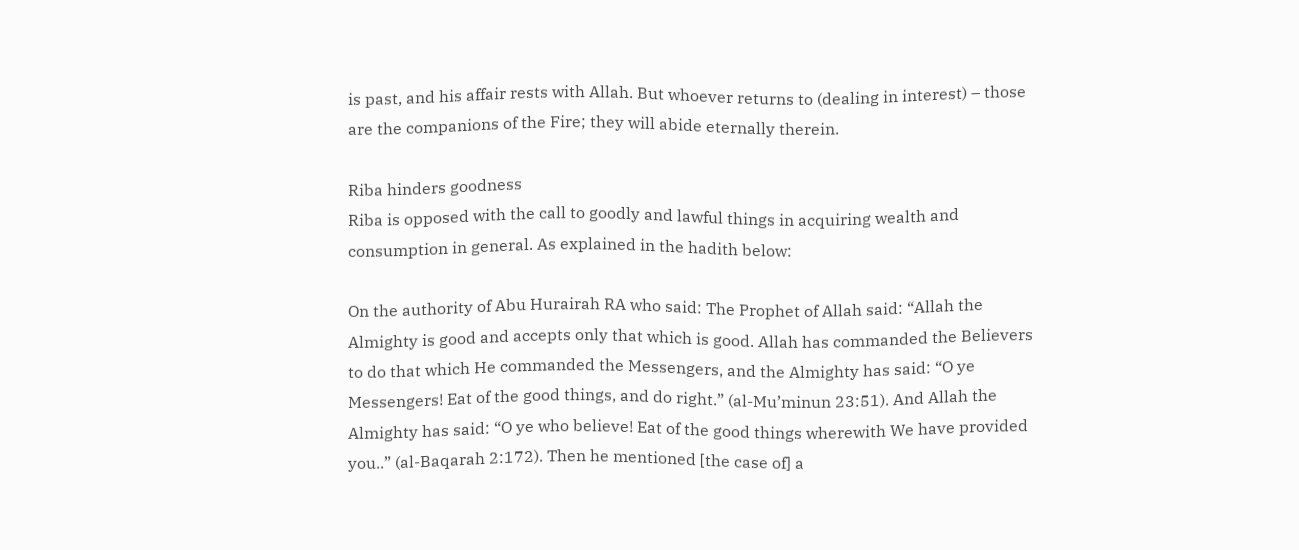is past, and his affair rests with Allah. But whoever returns to (dealing in interest) – those are the companions of the Fire; they will abide eternally therein.

Riba hinders goodness
Riba is opposed with the call to goodly and lawful things in acquiring wealth and consumption in general. As explained in the hadith below:

On the authority of Abu Hurairah RA who said: The Prophet of Allah said: “Allah the Almighty is good and accepts only that which is good. Allah has commanded the Believers to do that which He commanded the Messengers, and the Almighty has said: “O ye Messengers! Eat of the good things, and do right.” (al-Mu’minun 23:51). And Allah the Almighty has said: “O ye who believe! Eat of the good things wherewith We have provided you..” (al-Baqarah 2:172). Then he mentioned [the case of] a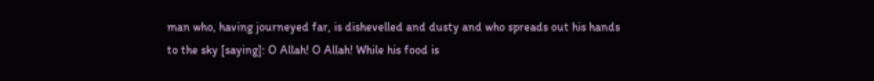man who, having journeyed far, is dishevelled and dusty and who spreads out his hands to the sky [saying]: O Allah! O Allah! While his food is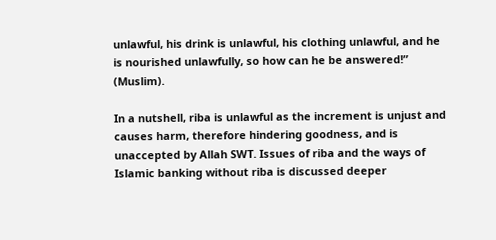unlawful, his drink is unlawful, his clothing unlawful, and he is nourished unlawfully, so how can he be answered!” (Muslim).

In a nutshell, riba is unlawful as the increment is unjust and causes harm, therefore hindering goodness, and is unaccepted by Allah SWT. Issues of riba and the ways of Islamic banking without riba is discussed deeper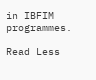in IBFIM programmes.

Read Less